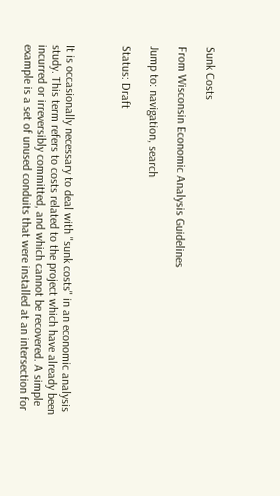Sunk Costs

From Wisconsin Economic Analysis Guidelines

Jump to: navigation, search

Status: Draft



It is occasionally necessary to deal with "sunk costs" in an economic analysis study. This term refers to costs related to the project which have already been incurred or irreversibly committed, and which cannot be recovered. A simple example is a set of unused conduits that were installed at an intersection for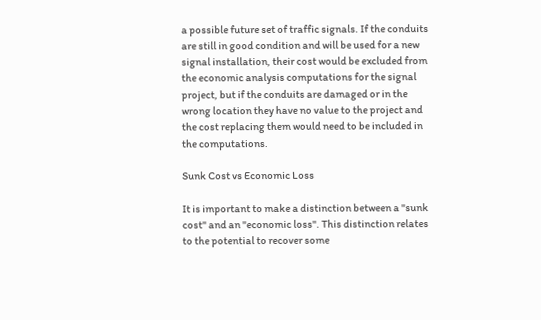a possible future set of traffic signals. If the conduits are still in good condition and will be used for a new signal installation, their cost would be excluded from the economic analysis computations for the signal project, but if the conduits are damaged or in the wrong location they have no value to the project and the cost replacing them would need to be included in the computations.

Sunk Cost vs Economic Loss

It is important to make a distinction between a "sunk cost" and an "economic loss". This distinction relates to the potential to recover some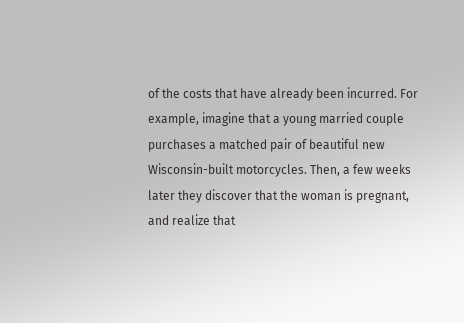of the costs that have already been incurred. For example, imagine that a young married couple purchases a matched pair of beautiful new Wisconsin-built motorcycles. Then, a few weeks later they discover that the woman is pregnant, and realize that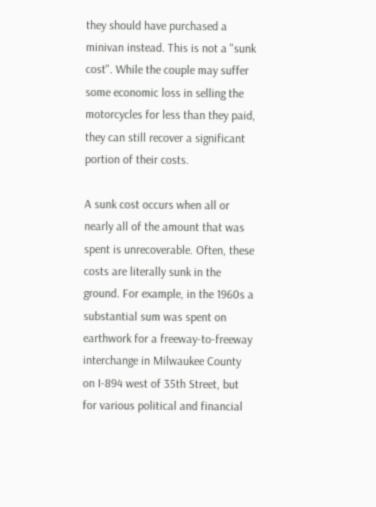they should have purchased a minivan instead. This is not a "sunk cost". While the couple may suffer some economic loss in selling the motorcycles for less than they paid, they can still recover a significant portion of their costs.

A sunk cost occurs when all or nearly all of the amount that was spent is unrecoverable. Often, these costs are literally sunk in the ground. For example, in the 1960s a substantial sum was spent on earthwork for a freeway-to-freeway interchange in Milwaukee County on I-894 west of 35th Street, but for various political and financial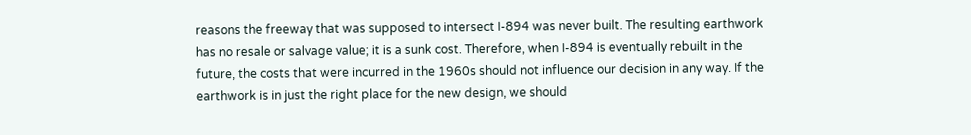reasons the freeway that was supposed to intersect I-894 was never built. The resulting earthwork has no resale or salvage value; it is a sunk cost. Therefore, when I-894 is eventually rebuilt in the future, the costs that were incurred in the 1960s should not influence our decision in any way. If the earthwork is in just the right place for the new design, we should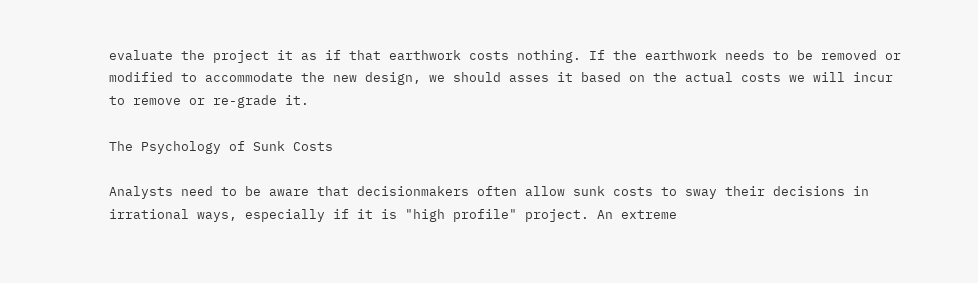evaluate the project it as if that earthwork costs nothing. If the earthwork needs to be removed or modified to accommodate the new design, we should asses it based on the actual costs we will incur to remove or re-grade it.

The Psychology of Sunk Costs

Analysts need to be aware that decisionmakers often allow sunk costs to sway their decisions in irrational ways, especially if it is "high profile" project. An extreme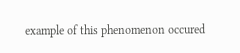example of this phenomenon occured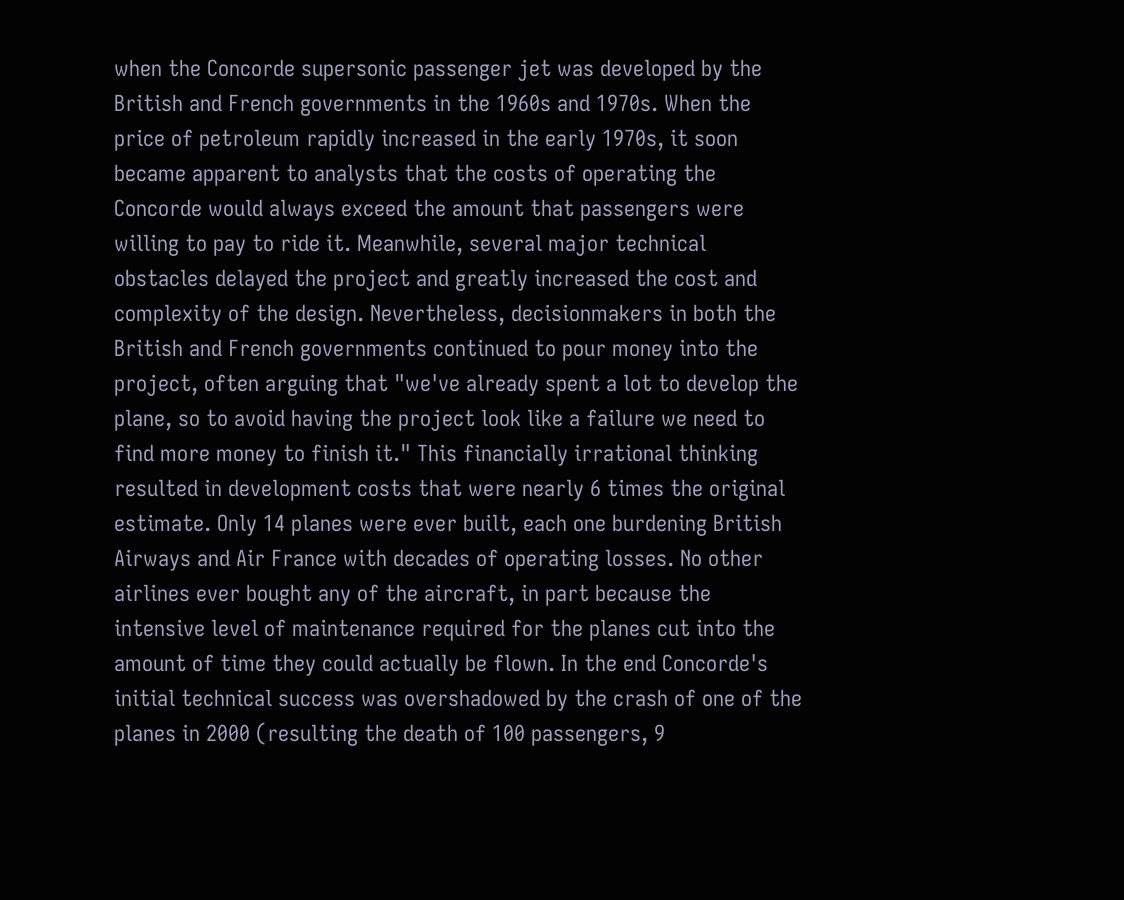when the Concorde supersonic passenger jet was developed by the British and French governments in the 1960s and 1970s. When the price of petroleum rapidly increased in the early 1970s, it soon became apparent to analysts that the costs of operating the Concorde would always exceed the amount that passengers were willing to pay to ride it. Meanwhile, several major technical obstacles delayed the project and greatly increased the cost and complexity of the design. Nevertheless, decisionmakers in both the British and French governments continued to pour money into the project, often arguing that "we've already spent a lot to develop the plane, so to avoid having the project look like a failure we need to find more money to finish it." This financially irrational thinking resulted in development costs that were nearly 6 times the original estimate. Only 14 planes were ever built, each one burdening British Airways and Air France with decades of operating losses. No other airlines ever bought any of the aircraft, in part because the intensive level of maintenance required for the planes cut into the amount of time they could actually be flown. In the end Concorde's initial technical success was overshadowed by the crash of one of the planes in 2000 (resulting the death of 100 passengers, 9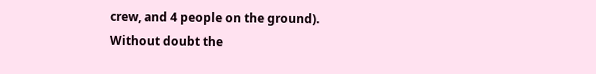crew, and 4 people on the ground). Without doubt the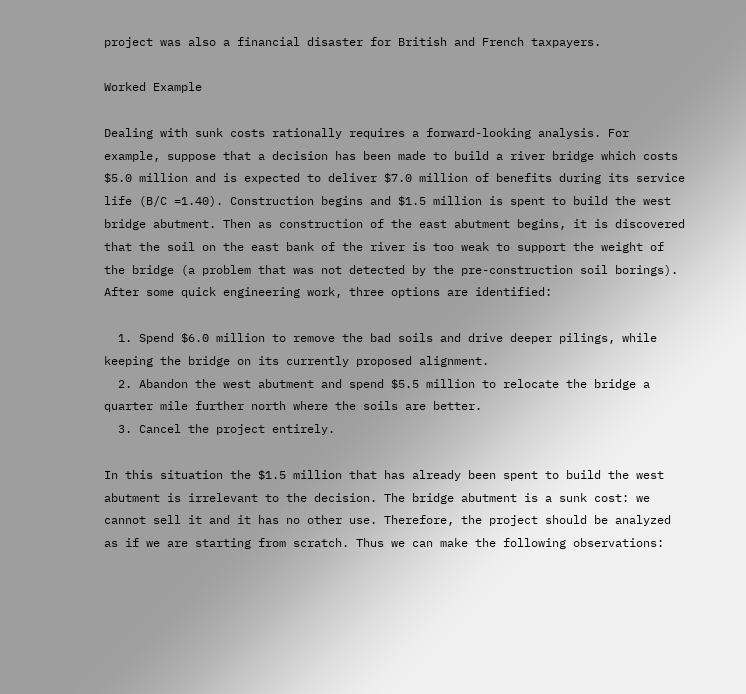project was also a financial disaster for British and French taxpayers.

Worked Example

Dealing with sunk costs rationally requires a forward-looking analysis. For example, suppose that a decision has been made to build a river bridge which costs $5.0 million and is expected to deliver $7.0 million of benefits during its service life (B/C =1.40). Construction begins and $1.5 million is spent to build the west bridge abutment. Then as construction of the east abutment begins, it is discovered that the soil on the east bank of the river is too weak to support the weight of the bridge (a problem that was not detected by the pre-construction soil borings). After some quick engineering work, three options are identified:

  1. Spend $6.0 million to remove the bad soils and drive deeper pilings, while keeping the bridge on its currently proposed alignment.
  2. Abandon the west abutment and spend $5.5 million to relocate the bridge a quarter mile further north where the soils are better.
  3. Cancel the project entirely.

In this situation the $1.5 million that has already been spent to build the west abutment is irrelevant to the decision. The bridge abutment is a sunk cost: we cannot sell it and it has no other use. Therefore, the project should be analyzed as if we are starting from scratch. Thus we can make the following observations: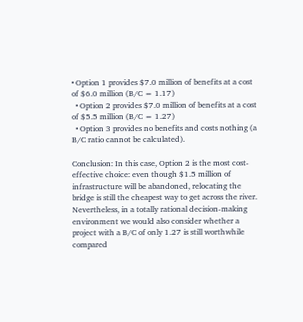• Option 1 provides $7.0 million of benefits at a cost of $6.0 million (B/C = 1.17)
  • Option 2 provides $7.0 million of benefits at a cost of $5.5 million (B/C = 1.27)
  • Option 3 provides no benefits and costs nothing (a B/C ratio cannot be calculated).

Conclusion: In this case, Option 2 is the most cost-effective choice: even though $1.5 million of infrastructure will be abandoned, relocating the bridge is still the cheapest way to get across the river. Nevertheless, in a totally rational decision-making environment we would also consider whether a project with a B/C of only 1.27 is still worthwhile compared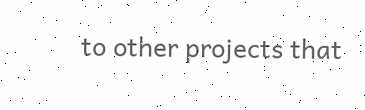to other projects that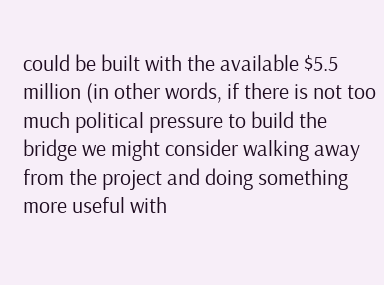could be built with the available $5.5 million (in other words, if there is not too much political pressure to build the bridge we might consider walking away from the project and doing something more useful with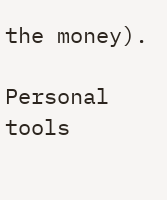the money).

Personal tools